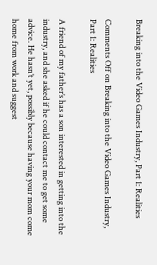Breaking into the Video Games Industry, Part 1: Realities

Comments Off on Breaking into the Video Games Industry, Part 1: Realities

A friend of my father’s has a son interested in getting into the industry, and she asked if he could contact me to get some advice. He hasn’t yet, possibly because having your mom come home from work and suggest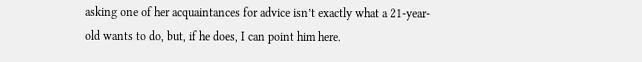asking one of her acquaintances for advice isn’t exactly what a 21-year-old wants to do, but, if he does, I can point him here.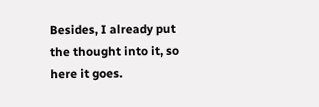Besides, I already put the thought into it, so here it goes.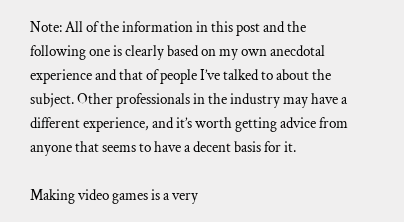Note: All of the information in this post and the following one is clearly based on my own anecdotal experience and that of people I’ve talked to about the subject. Other professionals in the industry may have a different experience, and it’s worth getting advice from anyone that seems to have a decent basis for it.

Making video games is a very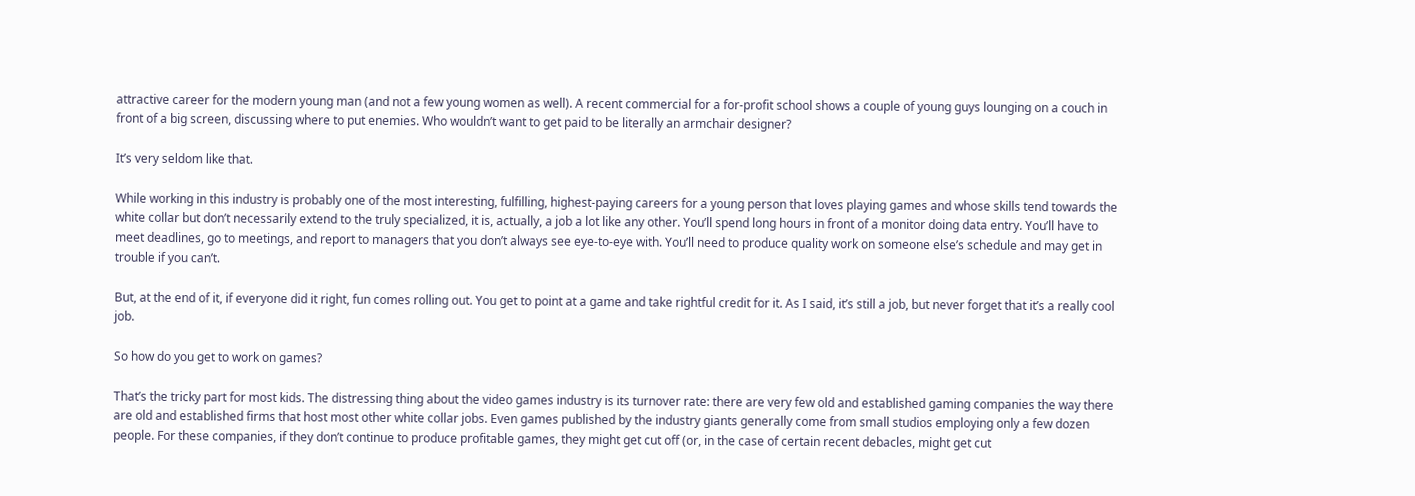attractive career for the modern young man (and not a few young women as well). A recent commercial for a for-profit school shows a couple of young guys lounging on a couch in front of a big screen, discussing where to put enemies. Who wouldn’t want to get paid to be literally an armchair designer?

It’s very seldom like that.

While working in this industry is probably one of the most interesting, fulfilling, highest-paying careers for a young person that loves playing games and whose skills tend towards the white collar but don’t necessarily extend to the truly specialized, it is, actually, a job a lot like any other. You’ll spend long hours in front of a monitor doing data entry. You’ll have to meet deadlines, go to meetings, and report to managers that you don’t always see eye-to-eye with. You’ll need to produce quality work on someone else’s schedule and may get in trouble if you can’t.

But, at the end of it, if everyone did it right, fun comes rolling out. You get to point at a game and take rightful credit for it. As I said, it’s still a job, but never forget that it’s a really cool job.

So how do you get to work on games?

That’s the tricky part for most kids. The distressing thing about the video games industry is its turnover rate: there are very few old and established gaming companies the way there are old and established firms that host most other white collar jobs. Even games published by the industry giants generally come from small studios employing only a few dozen people. For these companies, if they don’t continue to produce profitable games, they might get cut off (or, in the case of certain recent debacles, might get cut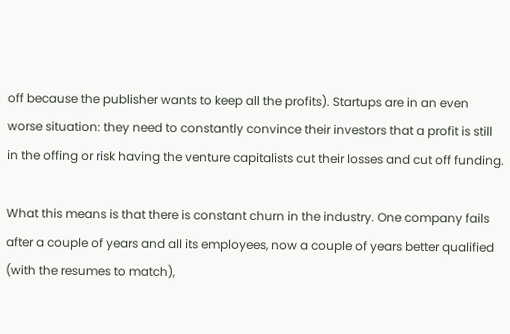off because the publisher wants to keep all the profits). Startups are in an even worse situation: they need to constantly convince their investors that a profit is still in the offing or risk having the venture capitalists cut their losses and cut off funding.

What this means is that there is constant churn in the industry. One company fails after a couple of years and all its employees, now a couple of years better qualified (with the resumes to match),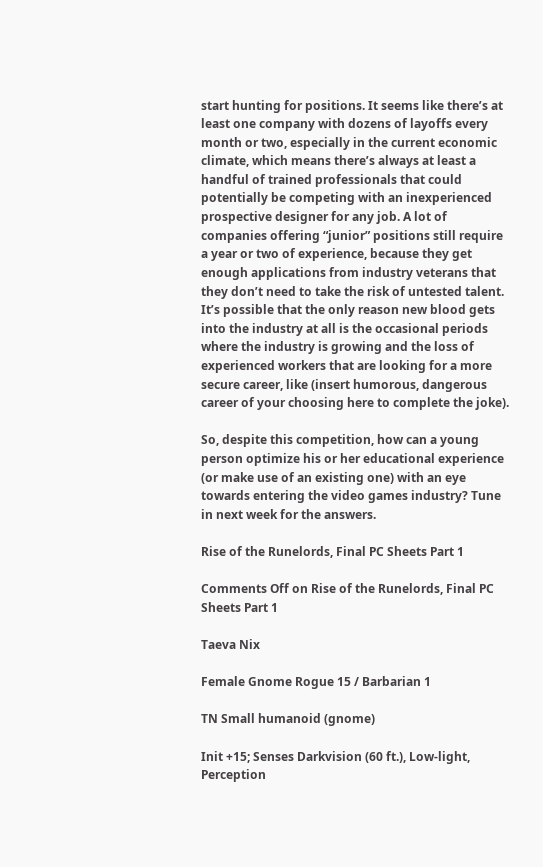start hunting for positions. It seems like there’s at least one company with dozens of layoffs every month or two, especially in the current economic climate, which means there’s always at least a handful of trained professionals that could potentially be competing with an inexperienced prospective designer for any job. A lot of companies offering “junior” positions still require a year or two of experience, because they get enough applications from industry veterans that they don’t need to take the risk of untested talent. It’s possible that the only reason new blood gets into the industry at all is the occasional periods where the industry is growing and the loss of experienced workers that are looking for a more secure career, like (insert humorous, dangerous career of your choosing here to complete the joke).

So, despite this competition, how can a young person optimize his or her educational experience (or make use of an existing one) with an eye towards entering the video games industry? Tune in next week for the answers.

Rise of the Runelords, Final PC Sheets Part 1

Comments Off on Rise of the Runelords, Final PC Sheets Part 1

Taeva Nix

Female Gnome Rogue 15 / Barbarian 1

TN Small humanoid (gnome)

Init +15; Senses Darkvision (60 ft.), Low-light, Perception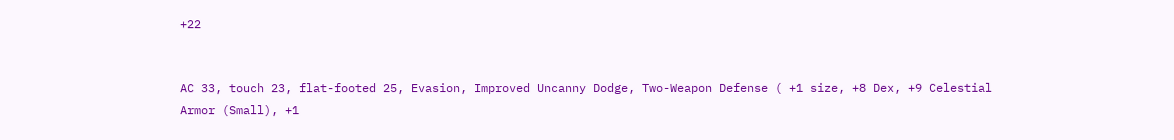+22


AC 33, touch 23, flat-footed 25, Evasion, Improved Uncanny Dodge, Two-Weapon Defense ( +1 size, +8 Dex, +9 Celestial Armor (Small), +1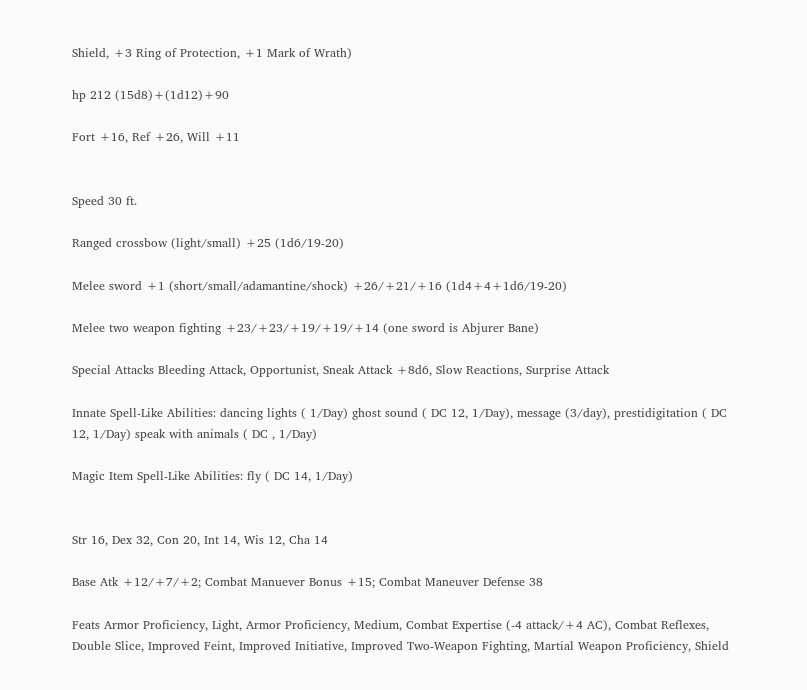Shield, +3 Ring of Protection, +1 Mark of Wrath)

hp 212 (15d8)+(1d12)+90

Fort +16, Ref +26, Will +11


Speed 30 ft.

Ranged crossbow (light/small) +25 (1d6/19-20)

Melee sword +1 (short/small/adamantine/shock) +26/+21/+16 (1d4+4+1d6/19-20)

Melee two weapon fighting +23/+23/+19/+19/+14 (one sword is Abjurer Bane)

Special Attacks Bleeding Attack, Opportunist, Sneak Attack +8d6, Slow Reactions, Surprise Attack

Innate Spell-Like Abilities: dancing lights ( 1/Day) ghost sound ( DC 12, 1/Day), message (3/day), prestidigitation ( DC 12, 1/Day) speak with animals ( DC , 1/Day)

Magic Item Spell-Like Abilities: fly ( DC 14, 1/Day)


Str 16, Dex 32, Con 20, Int 14, Wis 12, Cha 14

Base Atk +12/+7/+2; Combat Manuever Bonus +15; Combat Maneuver Defense 38

Feats Armor Proficiency, Light, Armor Proficiency, Medium, Combat Expertise (-4 attack/+4 AC), Combat Reflexes, Double Slice, Improved Feint, Improved Initiative, Improved Two-Weapon Fighting, Martial Weapon Proficiency, Shield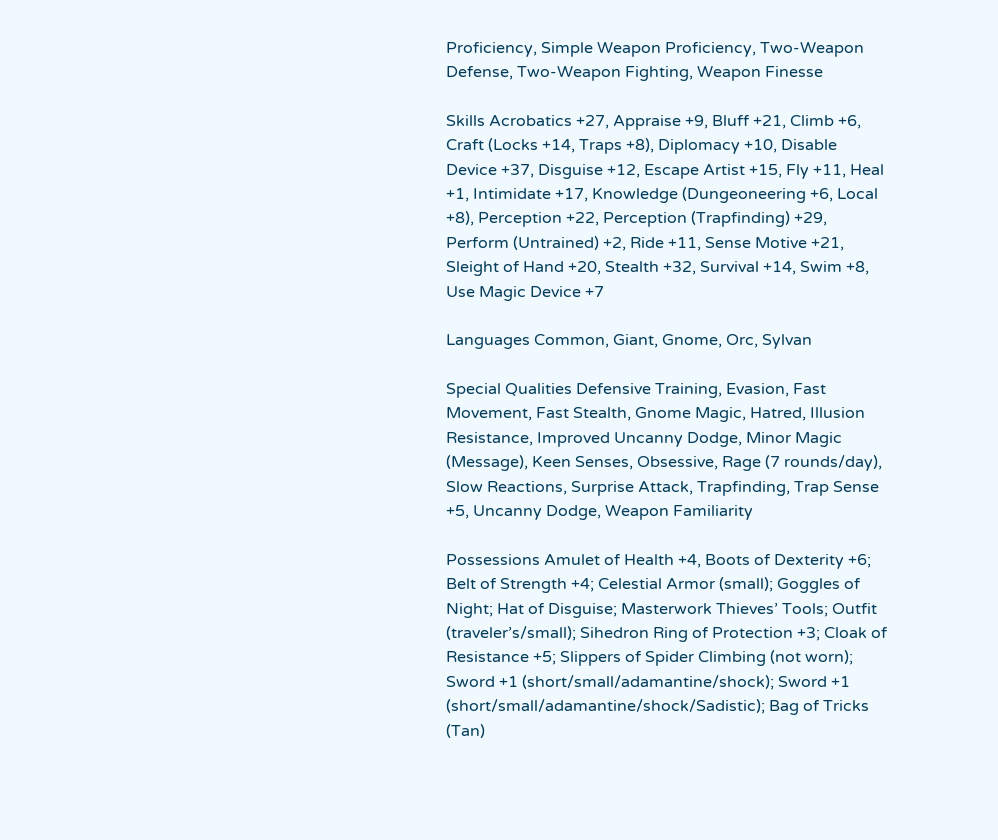Proficiency, Simple Weapon Proficiency, Two-Weapon Defense, Two-Weapon Fighting, Weapon Finesse

Skills Acrobatics +27, Appraise +9, Bluff +21, Climb +6, Craft (Locks +14, Traps +8), Diplomacy +10, Disable Device +37, Disguise +12, Escape Artist +15, Fly +11, Heal +1, Intimidate +17, Knowledge (Dungeoneering +6, Local +8), Perception +22, Perception (Trapfinding) +29, Perform (Untrained) +2, Ride +11, Sense Motive +21, Sleight of Hand +20, Stealth +32, Survival +14, Swim +8, Use Magic Device +7

Languages Common, Giant, Gnome, Orc, Sylvan

Special Qualities Defensive Training, Evasion, Fast Movement, Fast Stealth, Gnome Magic, Hatred, Illusion Resistance, Improved Uncanny Dodge, Minor Magic (Message), Keen Senses, Obsessive, Rage (7 rounds/day), Slow Reactions, Surprise Attack, Trapfinding, Trap Sense +5, Uncanny Dodge, Weapon Familiarity

Possessions Amulet of Health +4, Boots of Dexterity +6; Belt of Strength +4; Celestial Armor (small); Goggles of Night; Hat of Disguise; Masterwork Thieves’ Tools; Outfit (traveler’s/small); Sihedron Ring of Protection +3; Cloak of Resistance +5; Slippers of Spider Climbing (not worn); Sword +1 (short/small/adamantine/shock); Sword +1 (short/small/adamantine/shock/Sadistic); Bag of Tricks (Tan)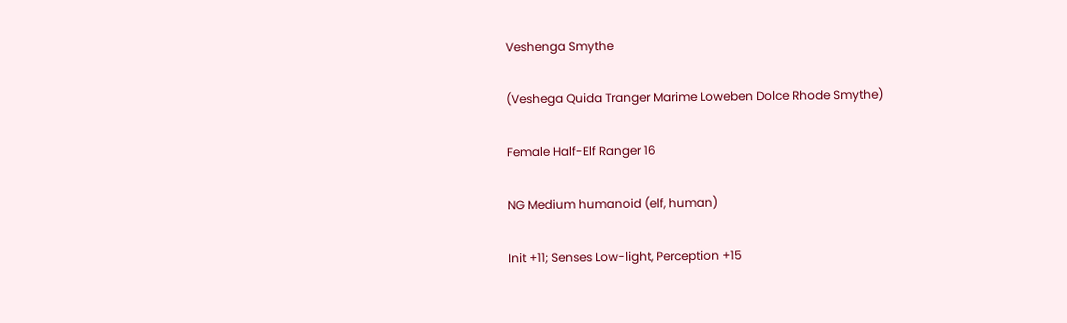Veshenga Smythe

(Veshega Quida Tranger Marime Loweben Dolce Rhode Smythe)

Female Half-Elf Ranger 16

NG Medium humanoid (elf, human)

Init +11; Senses Low-light, Perception +15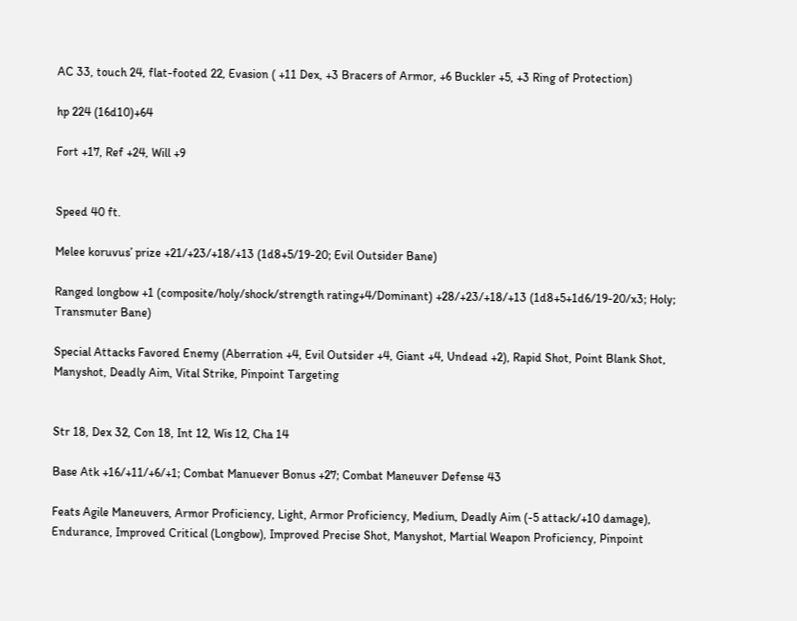AC 33, touch 24, flat-footed 22, Evasion ( +11 Dex, +3 Bracers of Armor, +6 Buckler +5, +3 Ring of Protection)

hp 224 (16d10)+64

Fort +17, Ref +24, Will +9


Speed 40 ft.

Melee koruvus’ prize +21/+23/+18/+13 (1d8+5/19-20; Evil Outsider Bane)

Ranged longbow +1 (composite/holy/shock/strength rating+4/Dominant) +28/+23/+18/+13 (1d8+5+1d6/19-20/x3; Holy; Transmuter Bane)

Special Attacks Favored Enemy (Aberration +4, Evil Outsider +4, Giant +4, Undead +2), Rapid Shot, Point Blank Shot, Manyshot, Deadly Aim, Vital Strike, Pinpoint Targeting


Str 18, Dex 32, Con 18, Int 12, Wis 12, Cha 14

Base Atk +16/+11/+6/+1; Combat Manuever Bonus +27; Combat Maneuver Defense 43

Feats Agile Maneuvers, Armor Proficiency, Light, Armor Proficiency, Medium, Deadly Aim (-5 attack/+10 damage), Endurance, Improved Critical (Longbow), Improved Precise Shot, Manyshot, Martial Weapon Proficiency, Pinpoint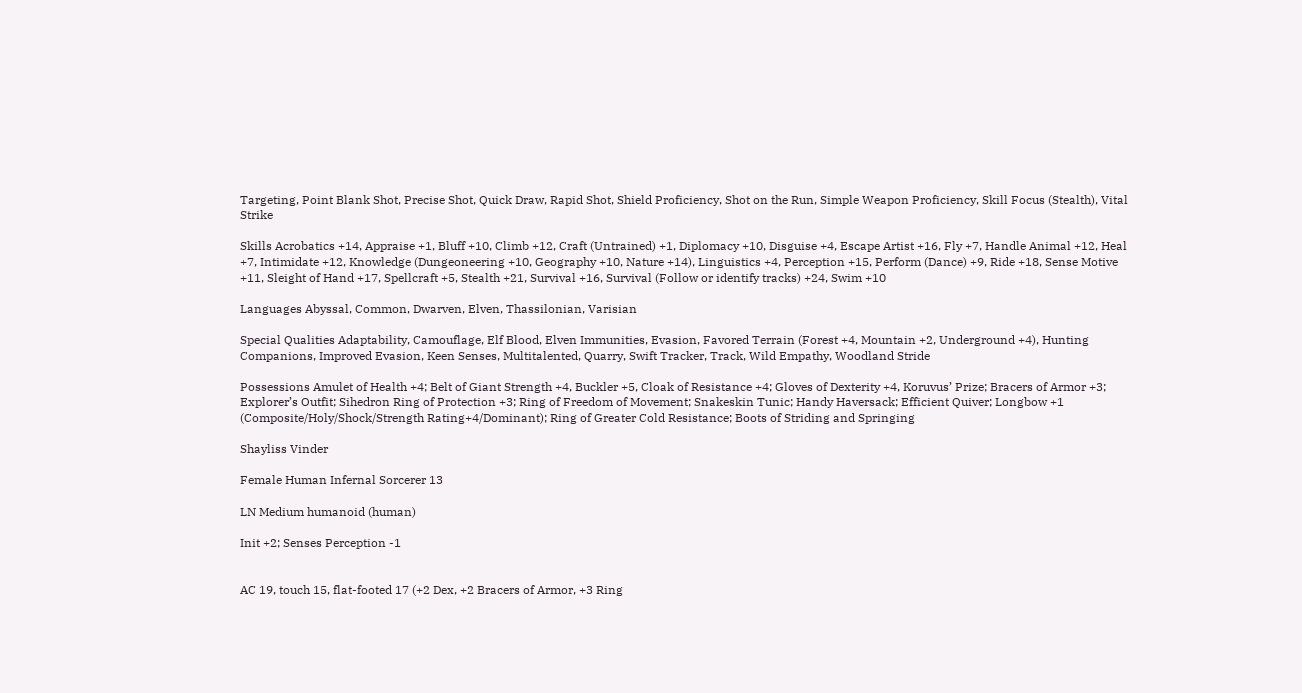Targeting, Point Blank Shot, Precise Shot, Quick Draw, Rapid Shot, Shield Proficiency, Shot on the Run, Simple Weapon Proficiency, Skill Focus (Stealth), Vital Strike

Skills Acrobatics +14, Appraise +1, Bluff +10, Climb +12, Craft (Untrained) +1, Diplomacy +10, Disguise +4, Escape Artist +16, Fly +7, Handle Animal +12, Heal +7, Intimidate +12, Knowledge (Dungeoneering +10, Geography +10, Nature +14), Linguistics +4, Perception +15, Perform (Dance) +9, Ride +18, Sense Motive +11, Sleight of Hand +17, Spellcraft +5, Stealth +21, Survival +16, Survival (Follow or identify tracks) +24, Swim +10

Languages Abyssal, Common, Dwarven, Elven, Thassilonian, Varisian

Special Qualities Adaptability, Camouflage, Elf Blood, Elven Immunities, Evasion, Favored Terrain (Forest +4, Mountain +2, Underground +4), Hunting Companions, Improved Evasion, Keen Senses, Multitalented, Quarry, Swift Tracker, Track, Wild Empathy, Woodland Stride

Possessions Amulet of Health +4; Belt of Giant Strength +4, Buckler +5, Cloak of Resistance +4; Gloves of Dexterity +4, Koruvus’ Prize; Bracers of Armor +3; Explorer’s Outfit; Sihedron Ring of Protection +3; Ring of Freedom of Movement; Snakeskin Tunic; Handy Haversack; Efficient Quiver; Longbow +1 (Composite/Holy/Shock/Strength Rating+4/Dominant); Ring of Greater Cold Resistance; Boots of Striding and Springing

Shayliss Vinder

Female Human Infernal Sorcerer 13

LN Medium humanoid (human)

Init +2; Senses Perception -1


AC 19, touch 15, flat-footed 17 (+2 Dex, +2 Bracers of Armor, +3 Ring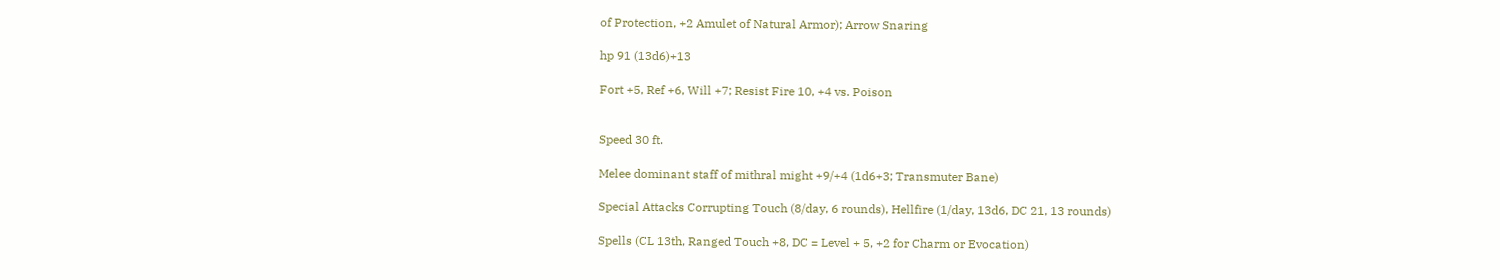of Protection, +2 Amulet of Natural Armor); Arrow Snaring

hp 91 (13d6)+13

Fort +5, Ref +6, Will +7; Resist Fire 10, +4 vs. Poison


Speed 30 ft.

Melee dominant staff of mithral might +9/+4 (1d6+3; Transmuter Bane)

Special Attacks Corrupting Touch (8/day, 6 rounds), Hellfire (1/day, 13d6, DC 21, 13 rounds)

Spells (CL 13th, Ranged Touch +8, DC = Level + 5, +2 for Charm or Evocation)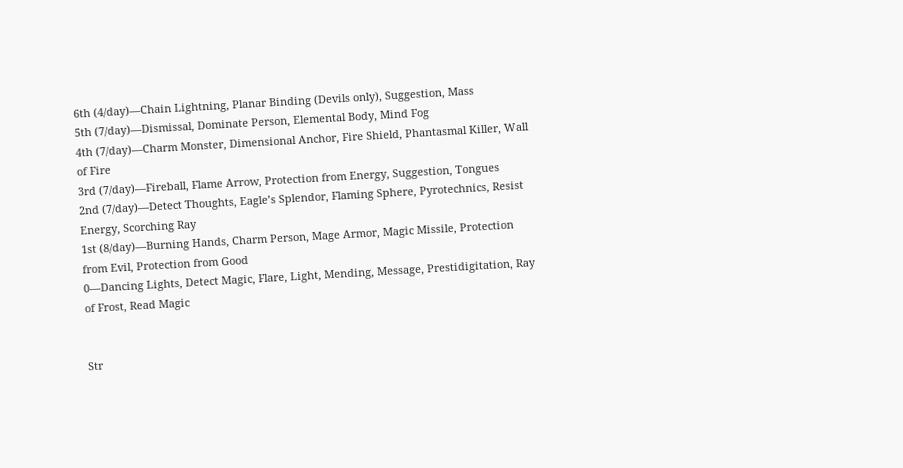6th (4/day)—Chain Lightning, Planar Binding (Devils only), Suggestion, Mass
5th (7/day)—Dismissal, Dominate Person, Elemental Body, Mind Fog
4th (7/day)—Charm Monster, Dimensional Anchor, Fire Shield, Phantasmal Killer, Wall of Fire
3rd (7/day)—Fireball, Flame Arrow, Protection from Energy, Suggestion, Tongues
2nd (7/day)—Detect Thoughts, Eagle’s Splendor, Flaming Sphere, Pyrotechnics, Resist Energy, Scorching Ray
1st (8/day)—Burning Hands, Charm Person, Mage Armor, Magic Missile, Protection from Evil, Protection from Good
0—Dancing Lights, Detect Magic, Flare, Light, Mending, Message, Prestidigitation, Ray of Frost, Read Magic


Str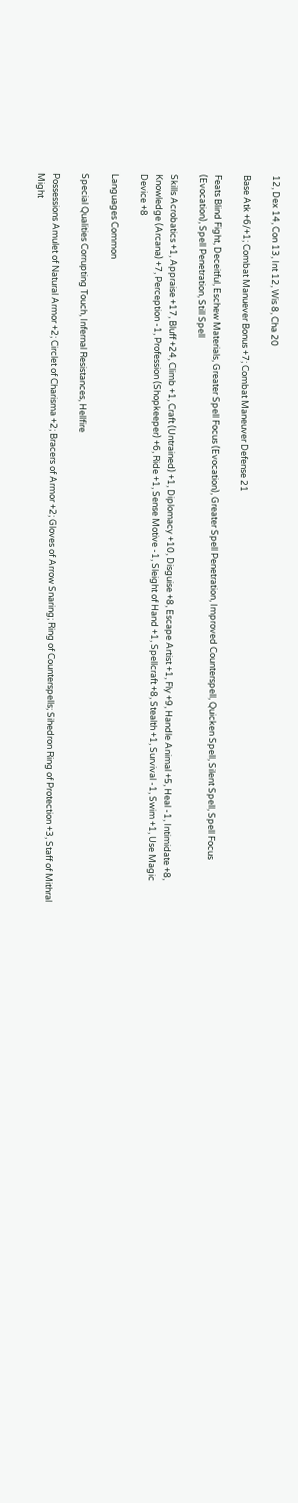12, Dex 14, Con 13, Int 12, Wis 8, Cha 20

Base Atk +6/+1; Combat Manuever Bonus +7; Combat Maneuver Defense 21

Feats Blind Fight, Deceitful, Eschew Materials, Greater Spell Focus (Evocation), Greater Spell Penetration, Improved Counterspell, Quicken Spell, Silent Spell, Spell Focus (Evocation), Spell Penetration, Still Spell

Skills Acrobatics +1, Appraise +17, Bluff +24, Climb +1, Craft (Untrained) +1, Diplomacy +10, Disguise +8, Escape Artist +1, Fly +9, Handle Animal +5, Heal -1, Intimidate +8, Knowledge (Arcana) +7, Perception -1, Profession (Shopkeeper) +6, Ride +1, Sense Motive -1, Sleight of Hand +1, Spellcraft +8, Stealth +1, Survival -1, Swim +1, Use Magic Device +8

Languages Common

Special Qualities Corrupting Touch, Infernal Resistances, Hellfire

Possessions Amulet of Natural Armor +2; Circlet of Charisma +2; Bracers of Armor +2; Gloves of Arrow Snaring; Ring of Counterspells; Sihedron Ring of Protection +3, Staff of Mithral Might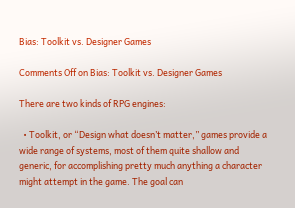Bias: Toolkit vs. Designer Games

Comments Off on Bias: Toolkit vs. Designer Games

There are two kinds of RPG engines:

  • Toolkit, or “Design what doesn’t matter,” games provide a wide range of systems, most of them quite shallow and generic, for accomplishing pretty much anything a character might attempt in the game. The goal can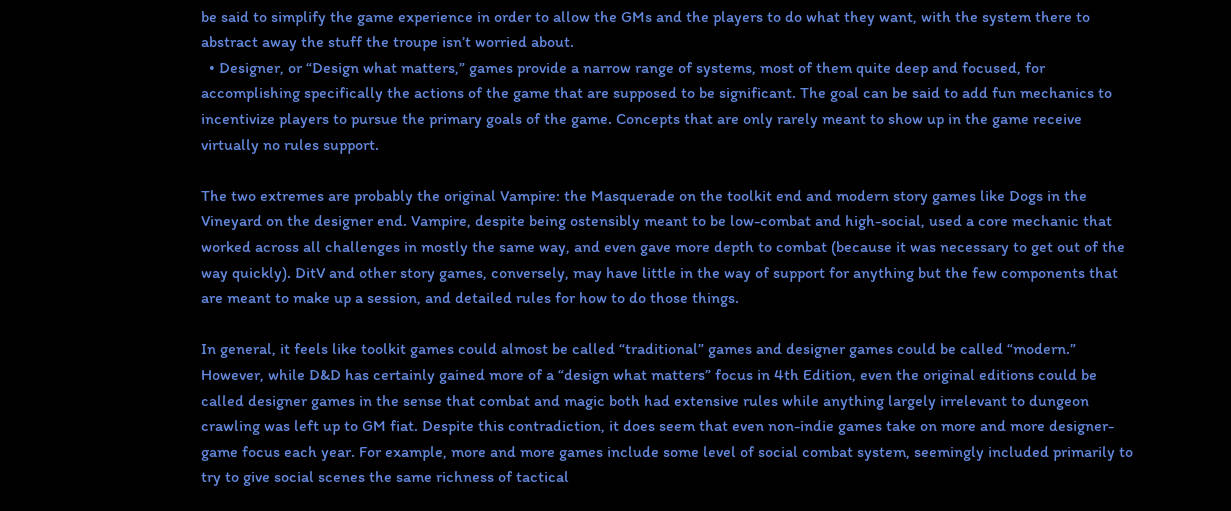be said to simplify the game experience in order to allow the GMs and the players to do what they want, with the system there to abstract away the stuff the troupe isn’t worried about.
  • Designer, or “Design what matters,” games provide a narrow range of systems, most of them quite deep and focused, for accomplishing specifically the actions of the game that are supposed to be significant. The goal can be said to add fun mechanics to incentivize players to pursue the primary goals of the game. Concepts that are only rarely meant to show up in the game receive virtually no rules support.

The two extremes are probably the original Vampire: the Masquerade on the toolkit end and modern story games like Dogs in the Vineyard on the designer end. Vampire, despite being ostensibly meant to be low-combat and high-social, used a core mechanic that worked across all challenges in mostly the same way, and even gave more depth to combat (because it was necessary to get out of the way quickly). DitV and other story games, conversely, may have little in the way of support for anything but the few components that are meant to make up a session, and detailed rules for how to do those things.

In general, it feels like toolkit games could almost be called “traditional” games and designer games could be called “modern.” However, while D&D has certainly gained more of a “design what matters” focus in 4th Edition, even the original editions could be called designer games in the sense that combat and magic both had extensive rules while anything largely irrelevant to dungeon crawling was left up to GM fiat. Despite this contradiction, it does seem that even non-indie games take on more and more designer-game focus each year. For example, more and more games include some level of social combat system, seemingly included primarily to try to give social scenes the same richness of tactical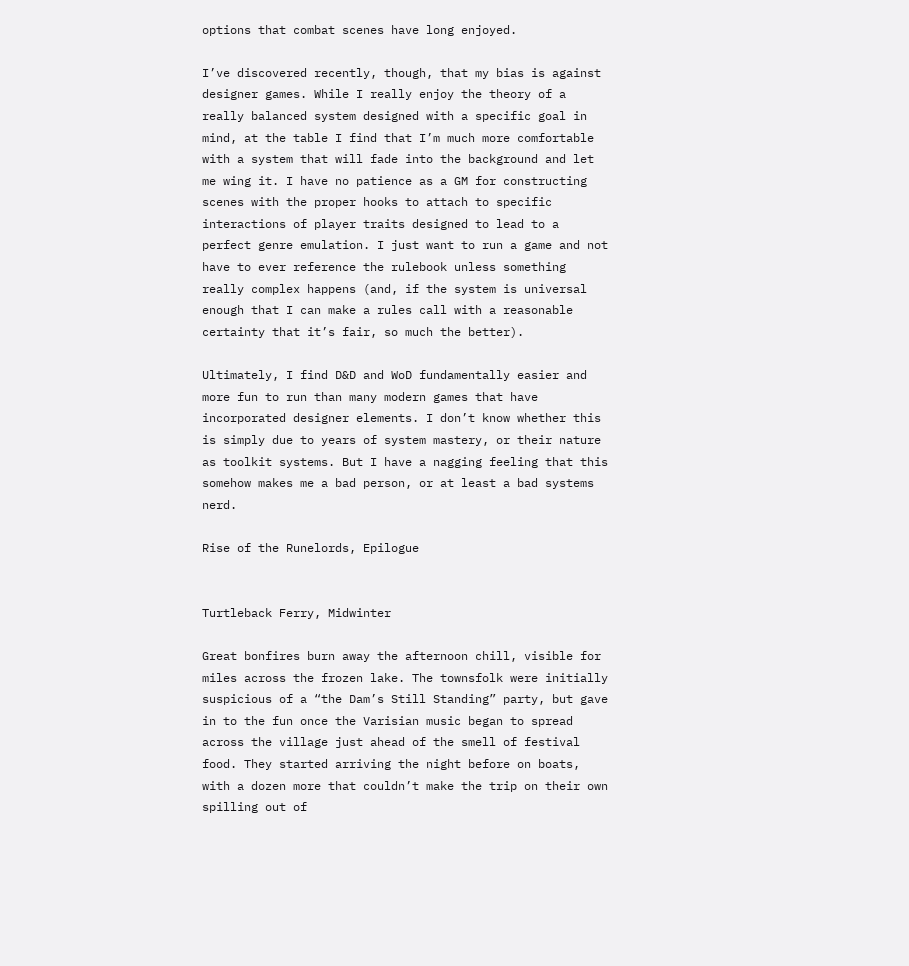options that combat scenes have long enjoyed.

I’ve discovered recently, though, that my bias is against designer games. While I really enjoy the theory of a really balanced system designed with a specific goal in mind, at the table I find that I’m much more comfortable with a system that will fade into the background and let me wing it. I have no patience as a GM for constructing scenes with the proper hooks to attach to specific interactions of player traits designed to lead to a perfect genre emulation. I just want to run a game and not have to ever reference the rulebook unless something really complex happens (and, if the system is universal enough that I can make a rules call with a reasonable certainty that it’s fair, so much the better).

Ultimately, I find D&D and WoD fundamentally easier and more fun to run than many modern games that have incorporated designer elements. I don’t know whether this is simply due to years of system mastery, or their nature as toolkit systems. But I have a nagging feeling that this somehow makes me a bad person, or at least a bad systems nerd.

Rise of the Runelords, Epilogue


Turtleback Ferry, Midwinter

Great bonfires burn away the afternoon chill, visible for miles across the frozen lake. The townsfolk were initially suspicious of a “the Dam’s Still Standing” party, but gave in to the fun once the Varisian music began to spread across the village just ahead of the smell of festival food. They started arriving the night before on boats, with a dozen more that couldn’t make the trip on their own spilling out of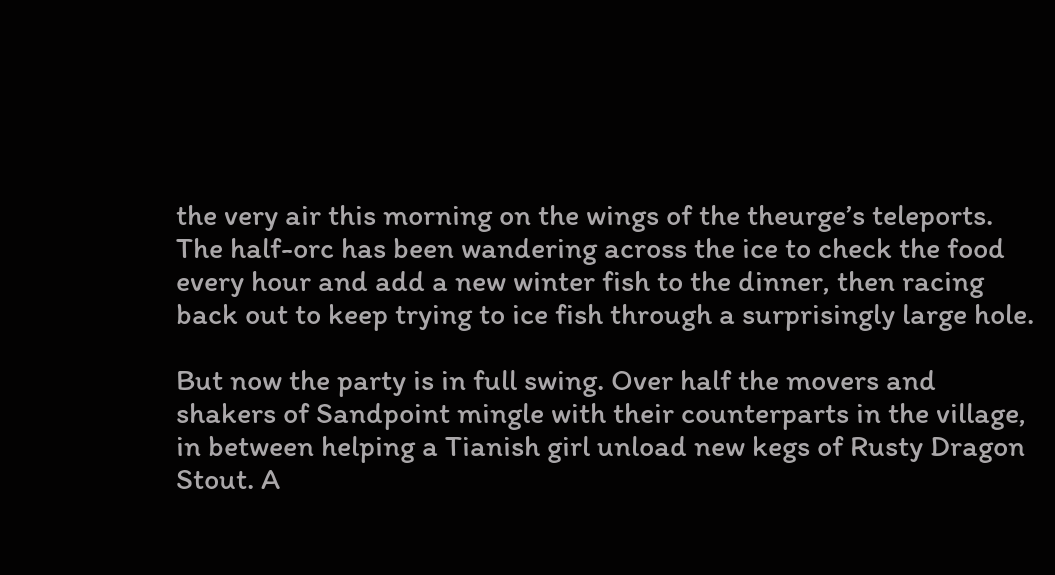the very air this morning on the wings of the theurge’s teleports. The half-orc has been wandering across the ice to check the food every hour and add a new winter fish to the dinner, then racing back out to keep trying to ice fish through a surprisingly large hole.

But now the party is in full swing. Over half the movers and shakers of Sandpoint mingle with their counterparts in the village, in between helping a Tianish girl unload new kegs of Rusty Dragon Stout. A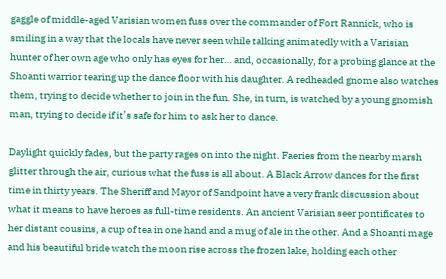gaggle of middle-aged Varisian women fuss over the commander of Fort Rannick, who is smiling in a way that the locals have never seen while talking animatedly with a Varisian hunter of her own age who only has eyes for her… and, occasionally, for a probing glance at the Shoanti warrior tearing up the dance floor with his daughter. A redheaded gnome also watches them, trying to decide whether to join in the fun. She, in turn, is watched by a young gnomish man, trying to decide if it’s safe for him to ask her to dance.

Daylight quickly fades, but the party rages on into the night. Faeries from the nearby marsh glitter through the air, curious what the fuss is all about. A Black Arrow dances for the first time in thirty years. The Sheriff and Mayor of Sandpoint have a very frank discussion about what it means to have heroes as full-time residents. An ancient Varisian seer pontificates to her distant cousins, a cup of tea in one hand and a mug of ale in the other. And a Shoanti mage and his beautiful bride watch the moon rise across the frozen lake, holding each other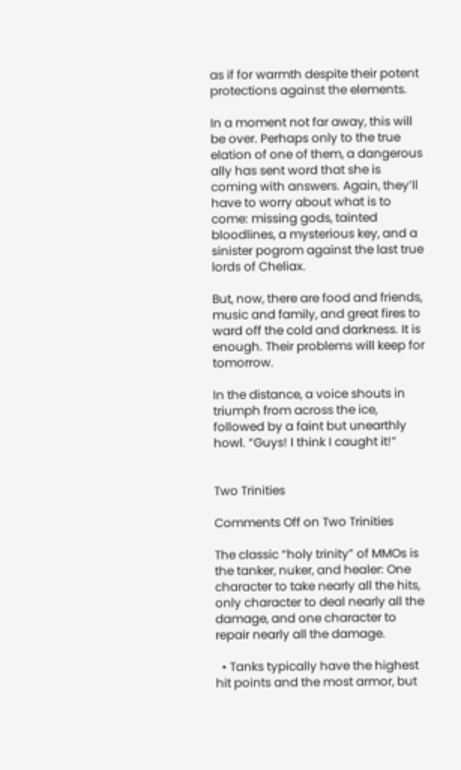as if for warmth despite their potent protections against the elements.

In a moment not far away, this will be over. Perhaps only to the true elation of one of them, a dangerous ally has sent word that she is coming with answers. Again, they’ll have to worry about what is to come: missing gods, tainted bloodlines, a mysterious key, and a sinister pogrom against the last true lords of Cheliax.

But, now, there are food and friends, music and family, and great fires to ward off the cold and darkness. It is enough. Their problems will keep for tomorrow.

In the distance, a voice shouts in triumph from across the ice, followed by a faint but unearthly howl. “Guys! I think I caught it!”


Two Trinities

Comments Off on Two Trinities

The classic “holy trinity” of MMOs is the tanker, nuker, and healer: One character to take nearly all the hits, only character to deal nearly all the damage, and one character to repair nearly all the damage.

  • Tanks typically have the highest hit points and the most armor, but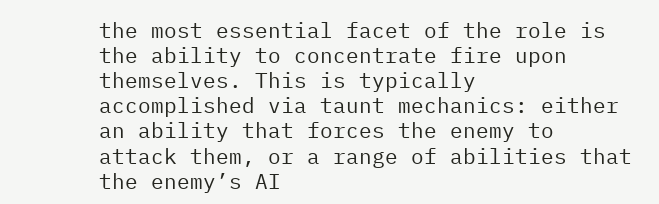the most essential facet of the role is the ability to concentrate fire upon themselves. This is typically accomplished via taunt mechanics: either an ability that forces the enemy to attack them, or a range of abilities that the enemy’s AI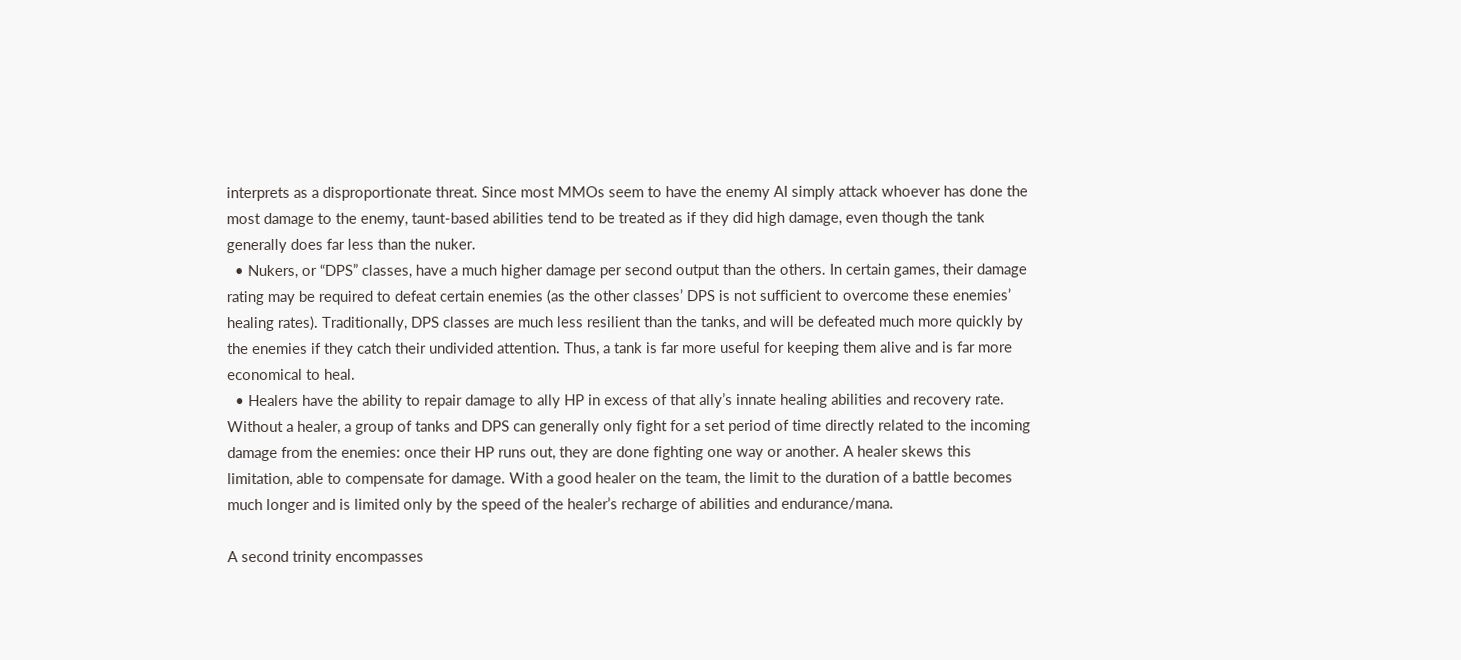interprets as a disproportionate threat. Since most MMOs seem to have the enemy AI simply attack whoever has done the most damage to the enemy, taunt-based abilities tend to be treated as if they did high damage, even though the tank generally does far less than the nuker.
  • Nukers, or “DPS” classes, have a much higher damage per second output than the others. In certain games, their damage rating may be required to defeat certain enemies (as the other classes’ DPS is not sufficient to overcome these enemies’ healing rates). Traditionally, DPS classes are much less resilient than the tanks, and will be defeated much more quickly by the enemies if they catch their undivided attention. Thus, a tank is far more useful for keeping them alive and is far more economical to heal.
  • Healers have the ability to repair damage to ally HP in excess of that ally’s innate healing abilities and recovery rate. Without a healer, a group of tanks and DPS can generally only fight for a set period of time directly related to the incoming damage from the enemies: once their HP runs out, they are done fighting one way or another. A healer skews this limitation, able to compensate for damage. With a good healer on the team, the limit to the duration of a battle becomes much longer and is limited only by the speed of the healer’s recharge of abilities and endurance/mana.

A second trinity encompasses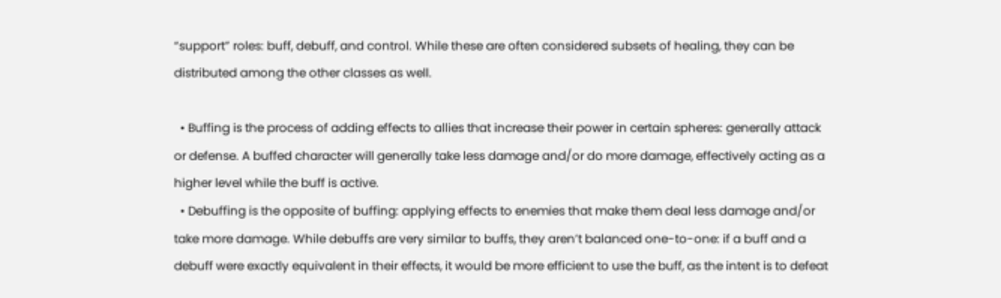“support” roles: buff, debuff, and control. While these are often considered subsets of healing, they can be distributed among the other classes as well.

  • Buffing is the process of adding effects to allies that increase their power in certain spheres: generally attack or defense. A buffed character will generally take less damage and/or do more damage, effectively acting as a higher level while the buff is active.
  • Debuffing is the opposite of buffing: applying effects to enemies that make them deal less damage and/or take more damage. While debuffs are very similar to buffs, they aren’t balanced one-to-one: if a buff and a debuff were exactly equivalent in their effects, it would be more efficient to use the buff, as the intent is to defeat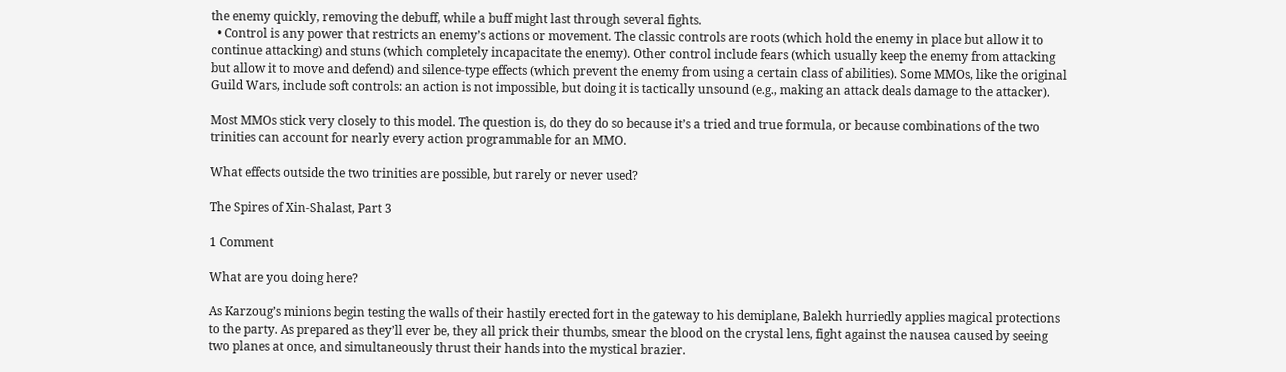the enemy quickly, removing the debuff, while a buff might last through several fights.
  • Control is any power that restricts an enemy’s actions or movement. The classic controls are roots (which hold the enemy in place but allow it to continue attacking) and stuns (which completely incapacitate the enemy). Other control include fears (which usually keep the enemy from attacking but allow it to move and defend) and silence-type effects (which prevent the enemy from using a certain class of abilities). Some MMOs, like the original Guild Wars, include soft controls: an action is not impossible, but doing it is tactically unsound (e.g., making an attack deals damage to the attacker).

Most MMOs stick very closely to this model. The question is, do they do so because it’s a tried and true formula, or because combinations of the two trinities can account for nearly every action programmable for an MMO.

What effects outside the two trinities are possible, but rarely or never used?

The Spires of Xin-Shalast, Part 3

1 Comment

What are you doing here?

As Karzoug’s minions begin testing the walls of their hastily erected fort in the gateway to his demiplane, Balekh hurriedly applies magical protections to the party. As prepared as they’ll ever be, they all prick their thumbs, smear the blood on the crystal lens, fight against the nausea caused by seeing two planes at once, and simultaneously thrust their hands into the mystical brazier.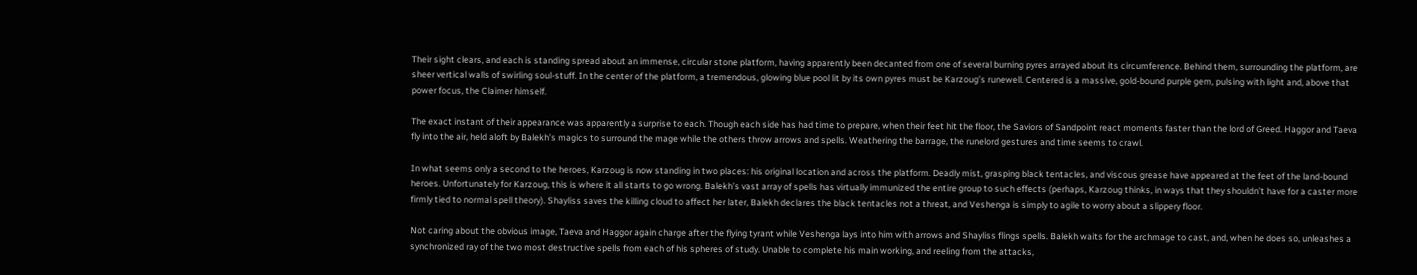Their sight clears, and each is standing spread about an immense, circular stone platform, having apparently been decanted from one of several burning pyres arrayed about its circumference. Behind them, surrounding the platform, are sheer vertical walls of swirling soul-stuff. In the center of the platform, a tremendous, glowing blue pool lit by its own pyres must be Karzoug’s runewell. Centered is a massive, gold-bound purple gem, pulsing with light and, above that power focus, the Claimer himself.

The exact instant of their appearance was apparently a surprise to each. Though each side has had time to prepare, when their feet hit the floor, the Saviors of Sandpoint react moments faster than the lord of Greed. Haggor and Taeva fly into the air, held aloft by Balekh’s magics to surround the mage while the others throw arrows and spells. Weathering the barrage, the runelord gestures and time seems to crawl.

In what seems only a second to the heroes, Karzoug is now standing in two places: his original location and across the platform. Deadly mist, grasping black tentacles, and viscous grease have appeared at the feet of the land-bound heroes. Unfortunately for Karzoug, this is where it all starts to go wrong. Balekh’s vast array of spells has virtually immunized the entire group to such effects (perhaps, Karzoug thinks, in ways that they shouldn’t have for a caster more firmly tied to normal spell theory). Shayliss saves the killing cloud to affect her later, Balekh declares the black tentacles not a threat, and Veshenga is simply to agile to worry about a slippery floor.

Not caring about the obvious image, Taeva and Haggor again charge after the flying tyrant while Veshenga lays into him with arrows and Shayliss flings spells. Balekh waits for the archmage to cast, and, when he does so, unleashes a synchronized ray of the two most destructive spells from each of his spheres of study. Unable to complete his main working, and reeling from the attacks,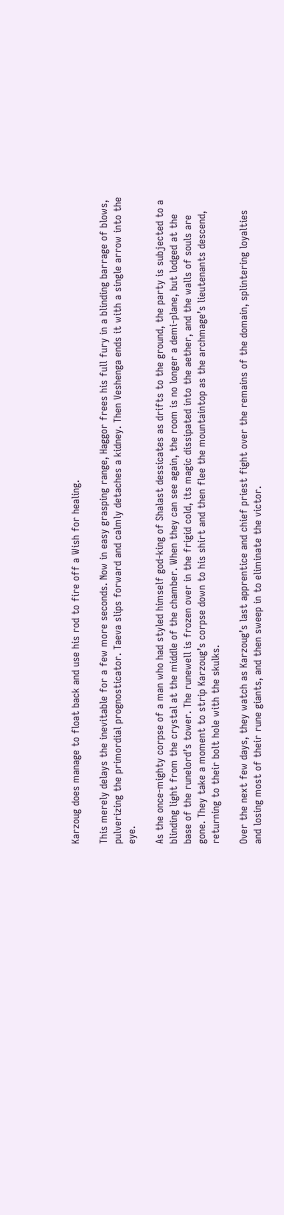Karzoug does manage to float back and use his rod to fire off a Wish for healing.

This merely delays the inevitable for a few more seconds. Now in easy grasping range, Haggor frees his full fury in a blinding barrage of blows, pulverizing the primordial prognosticator. Taeva slips forward and calmly detaches a kidney. Then Veshenga ends it with a single arrow into the eye.

As the once-mighty corpse of a man who had styled himself god-king of Shalast dessicates as drifts to the ground, the party is subjected to a blinding light from the crystal at the middle of the chamber. When they can see again, the room is no longer a demi-plane, but lodged at the base of the runelord’s tower. The runewell is frozen over in the frigid cold, its magic dissipated into the aether, and the walls of souls are gone. They take a moment to strip Karzoug’s corpse down to his shirt and then flee the mountaintop as the archmage’s lieutenants descend, returning to their bolt hole with the skulks.

Over the next few days, they watch as Karzoug’s last apprentice and chief priest fight over the remains of the domain, splintering loyalties and losing most of their rune giants, and then sweep in to eliminate the victor.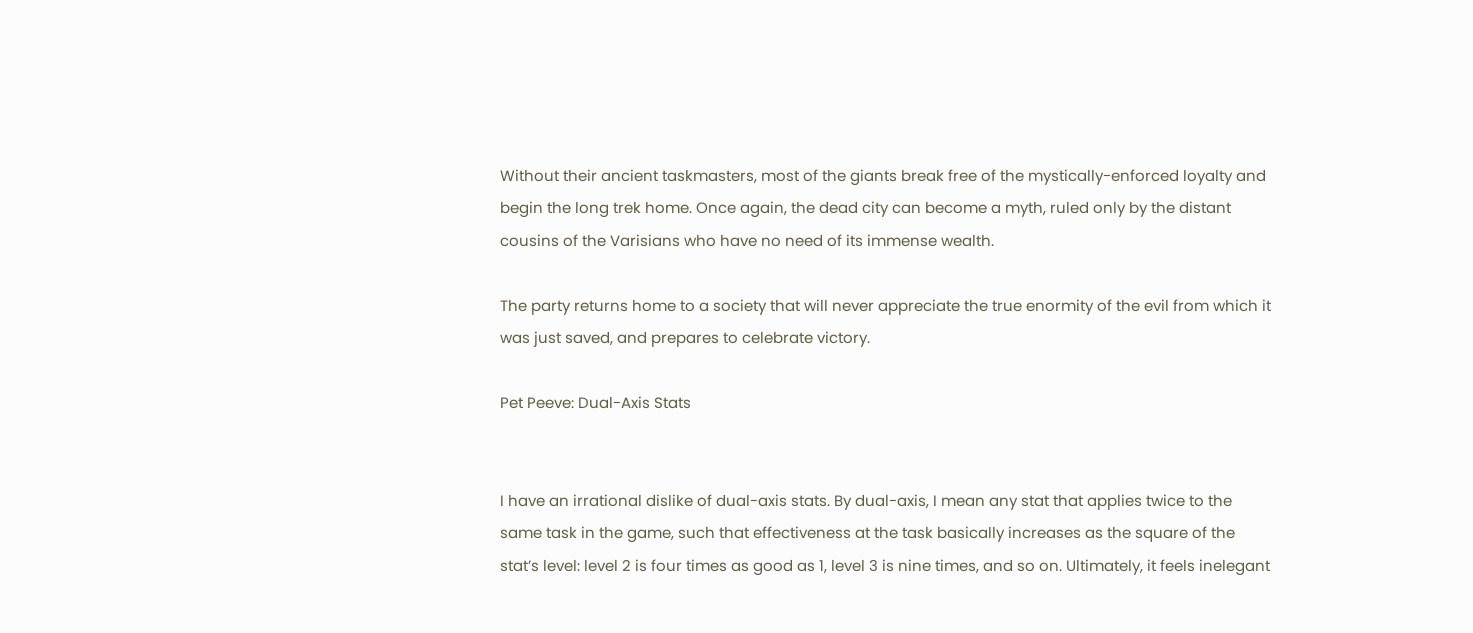Without their ancient taskmasters, most of the giants break free of the mystically-enforced loyalty and begin the long trek home. Once again, the dead city can become a myth, ruled only by the distant cousins of the Varisians who have no need of its immense wealth.

The party returns home to a society that will never appreciate the true enormity of the evil from which it was just saved, and prepares to celebrate victory.

Pet Peeve: Dual-Axis Stats


I have an irrational dislike of dual-axis stats. By dual-axis, I mean any stat that applies twice to the same task in the game, such that effectiveness at the task basically increases as the square of the stat’s level: level 2 is four times as good as 1, level 3 is nine times, and so on. Ultimately, it feels inelegant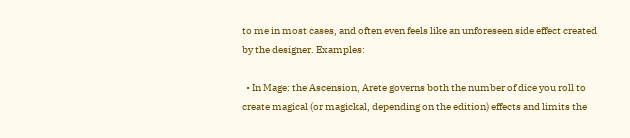to me in most cases, and often even feels like an unforeseen side effect created by the designer. Examples:

  • In Mage: the Ascension, Arete governs both the number of dice you roll to create magical (or magickal, depending on the edition) effects and limits the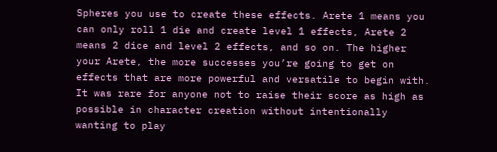Spheres you use to create these effects. Arete 1 means you can only roll 1 die and create level 1 effects, Arete 2 means 2 dice and level 2 effects, and so on. The higher your Arete, the more successes you’re going to get on effects that are more powerful and versatile to begin with. It was rare for anyone not to raise their score as high as possible in character creation without intentionally wanting to play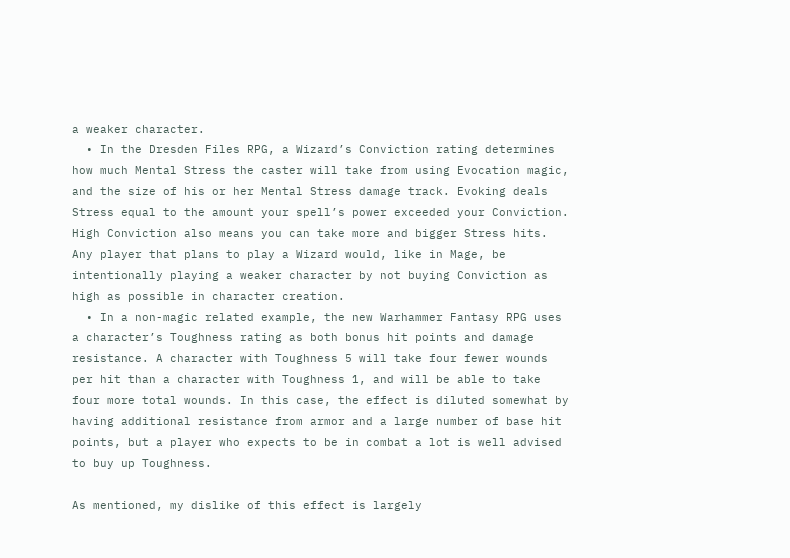a weaker character.
  • In the Dresden Files RPG, a Wizard’s Conviction rating determines how much Mental Stress the caster will take from using Evocation magic, and the size of his or her Mental Stress damage track. Evoking deals Stress equal to the amount your spell’s power exceeded your Conviction. High Conviction also means you can take more and bigger Stress hits. Any player that plans to play a Wizard would, like in Mage, be intentionally playing a weaker character by not buying Conviction as high as possible in character creation.
  • In a non-magic related example, the new Warhammer Fantasy RPG uses a character’s Toughness rating as both bonus hit points and damage resistance. A character with Toughness 5 will take four fewer wounds per hit than a character with Toughness 1, and will be able to take four more total wounds. In this case, the effect is diluted somewhat by having additional resistance from armor and a large number of base hit points, but a player who expects to be in combat a lot is well advised to buy up Toughness.

As mentioned, my dislike of this effect is largely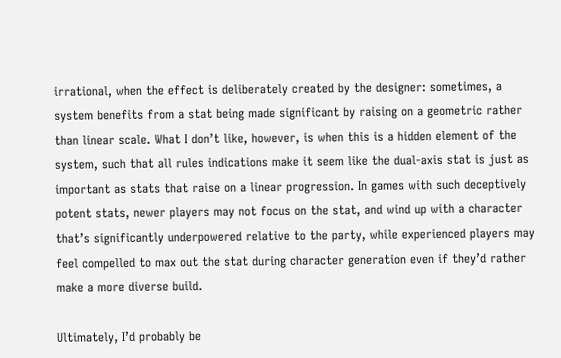irrational, when the effect is deliberately created by the designer: sometimes, a system benefits from a stat being made significant by raising on a geometric rather than linear scale. What I don’t like, however, is when this is a hidden element of the system, such that all rules indications make it seem like the dual-axis stat is just as important as stats that raise on a linear progression. In games with such deceptively potent stats, newer players may not focus on the stat, and wind up with a character that’s significantly underpowered relative to the party, while experienced players may feel compelled to max out the stat during character generation even if they’d rather make a more diverse build.

Ultimately, I’d probably be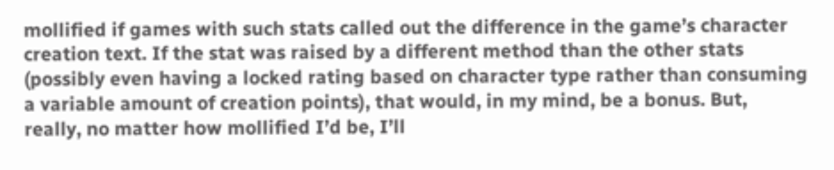mollified if games with such stats called out the difference in the game’s character creation text. If the stat was raised by a different method than the other stats (possibly even having a locked rating based on character type rather than consuming a variable amount of creation points), that would, in my mind, be a bonus. But, really, no matter how mollified I’d be, I’ll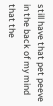still have that pet peeve in the back of my mind that the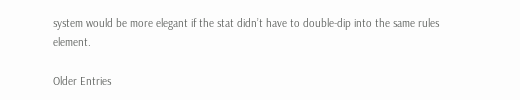system would be more elegant if the stat didn’t have to double-dip into the same rules element.

Older Entries